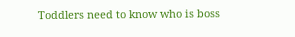Toddlers need to know who is boss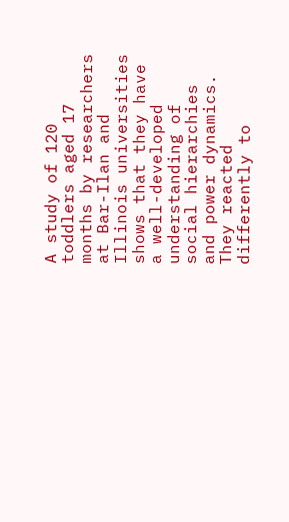A study of 120 toddlers aged 17 months by researchers at Bar-Ilan and Illinois universities shows that they have a well-developed understanding of social hierarchies and power dynamics. They reacted differently to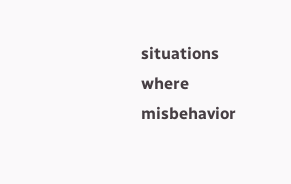situations where misbehavior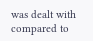was dealt with compared to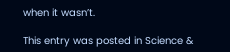when it wasn’t.

This entry was posted in Science &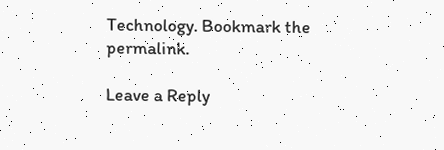Technology. Bookmark the permalink.

Leave a Reply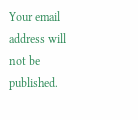Your email address will not be published.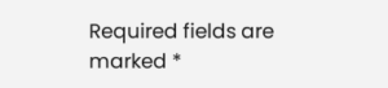Required fields are marked *